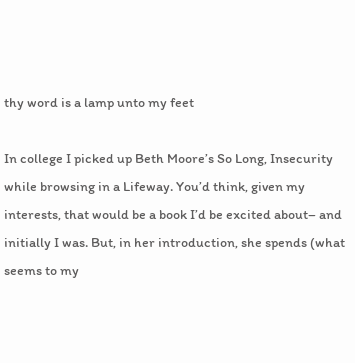thy word is a lamp unto my feet

In college I picked up Beth Moore’s So Long, Insecurity while browsing in a Lifeway. You’d think, given my interests, that would be a book I’d be excited about– and initially I was. But, in her introduction, she spends (what seems to my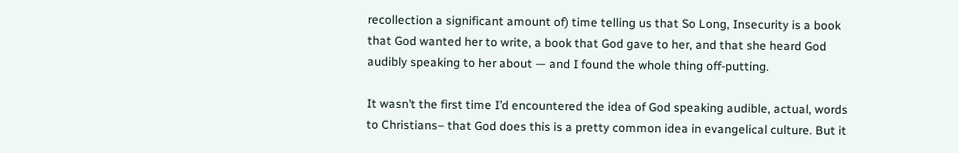recollection a significant amount of) time telling us that So Long, Insecurity is a book that God wanted her to write, a book that God gave to her, and that she heard God audibly speaking to her about — and I found the whole thing off-putting.

It wasn’t the first time I’d encountered the idea of God speaking audible, actual, words to Christians– that God does this is a pretty common idea in evangelical culture. But it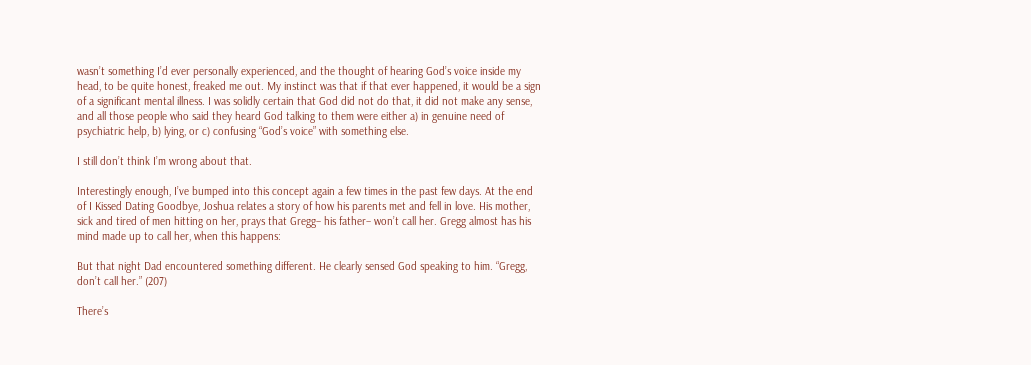wasn’t something I’d ever personally experienced, and the thought of hearing God’s voice inside my head, to be quite honest, freaked me out. My instinct was that if that ever happened, it would be a sign of a significant mental illness. I was solidly certain that God did not do that, it did not make any sense, and all those people who said they heard God talking to them were either a) in genuine need of psychiatric help, b) lying, or c) confusing “God’s voice” with something else.

I still don’t think I’m wrong about that.

Interestingly enough, I’ve bumped into this concept again a few times in the past few days. At the end of I Kissed Dating Goodbye, Joshua relates a story of how his parents met and fell in love. His mother, sick and tired of men hitting on her, prays that Gregg– his father– won’t call her. Gregg almost has his mind made up to call her, when this happens:

But that night Dad encountered something different. He clearly sensed God speaking to him. “Gregg, don’t call her.” (207)

There’s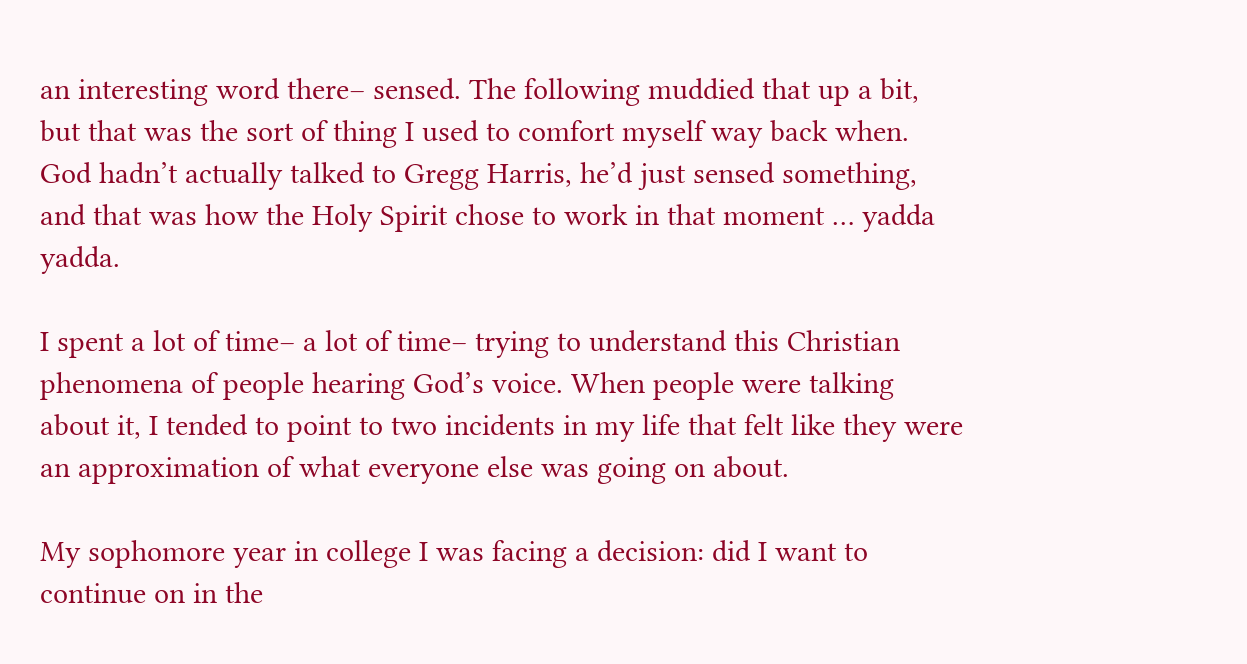an interesting word there– sensed. The following muddied that up a bit, but that was the sort of thing I used to comfort myself way back when. God hadn’t actually talked to Gregg Harris, he’d just sensed something, and that was how the Holy Spirit chose to work in that moment … yadda yadda.

I spent a lot of time– a lot of time– trying to understand this Christian phenomena of people hearing God’s voice. When people were talking about it, I tended to point to two incidents in my life that felt like they were an approximation of what everyone else was going on about.

My sophomore year in college I was facing a decision: did I want to continue on in the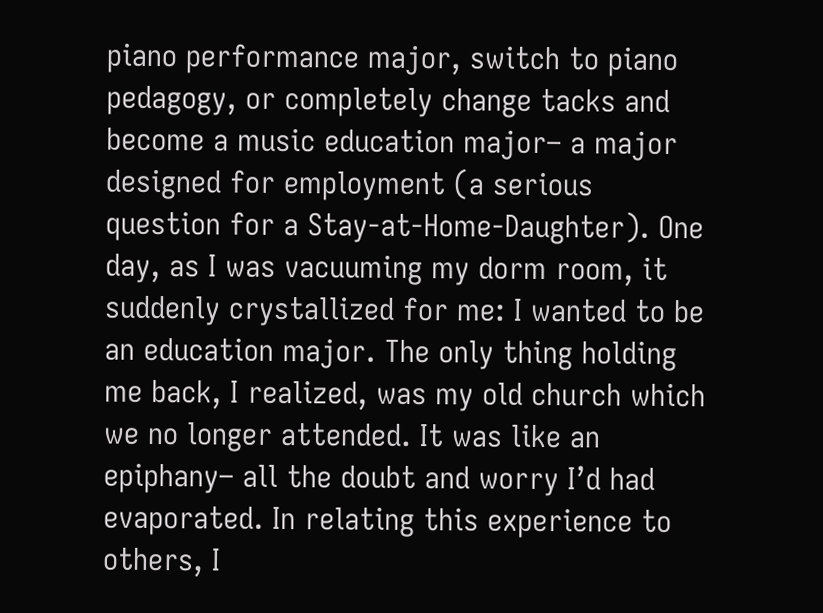piano performance major, switch to piano pedagogy, or completely change tacks and become a music education major– a major designed for employment (a serious question for a Stay-at-Home-Daughter). One day, as I was vacuuming my dorm room, it suddenly crystallized for me: I wanted to be an education major. The only thing holding me back, I realized, was my old church which we no longer attended. It was like an epiphany– all the doubt and worry I’d had evaporated. In relating this experience to others, I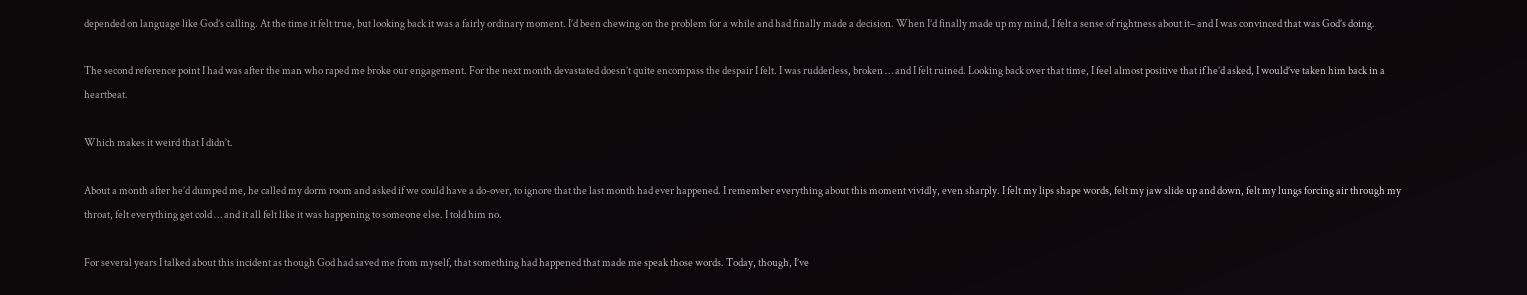depended on language like God’s calling. At the time it felt true, but looking back it was a fairly ordinary moment. I’d been chewing on the problem for a while and had finally made a decision. When I’d finally made up my mind, I felt a sense of rightness about it– and I was convinced that was God’s doing.

The second reference point I had was after the man who raped me broke our engagement. For the next month devastated doesn’t quite encompass the despair I felt. I was rudderless, broken … and I felt ruined. Looking back over that time, I feel almost positive that if he’d asked, I would’ve taken him back in a heartbeat.

Which makes it weird that I didn’t.

About a month after he’d dumped me, he called my dorm room and asked if we could have a do-over, to ignore that the last month had ever happened. I remember everything about this moment vividly, even sharply. I felt my lips shape words, felt my jaw slide up and down, felt my lungs forcing air through my throat, felt everything get cold … and it all felt like it was happening to someone else. I told him no.

For several years I talked about this incident as though God had saved me from myself, that something had happened that made me speak those words. Today, though, I’ve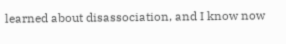learned about disassociation, and I know now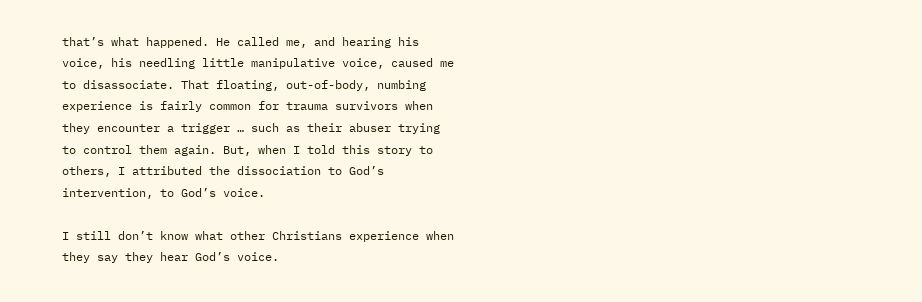that’s what happened. He called me, and hearing his voice, his needling little manipulative voice, caused me to disassociate. That floating, out-of-body, numbing experience is fairly common for trauma survivors when they encounter a trigger … such as their abuser trying to control them again. But, when I told this story to others, I attributed the dissociation to God’s intervention, to God’s voice.

I still don’t know what other Christians experience when they say they hear God’s voice.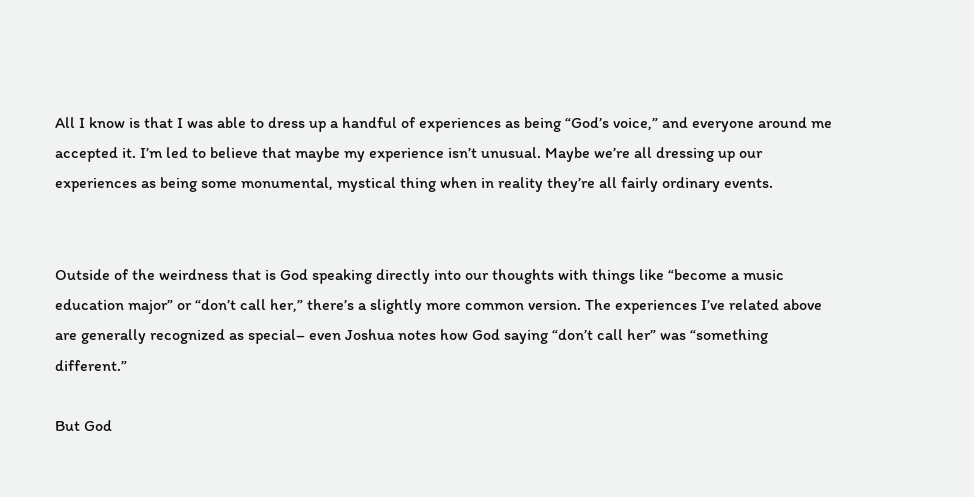All I know is that I was able to dress up a handful of experiences as being “God’s voice,” and everyone around me accepted it. I’m led to believe that maybe my experience isn’t unusual. Maybe we’re all dressing up our experiences as being some monumental, mystical thing when in reality they’re all fairly ordinary events.


Outside of the weirdness that is God speaking directly into our thoughts with things like “become a music education major” or “don’t call her,” there’s a slightly more common version. The experiences I’ve related above are generally recognized as special– even Joshua notes how God saying “don’t call her” was “something different.”

But God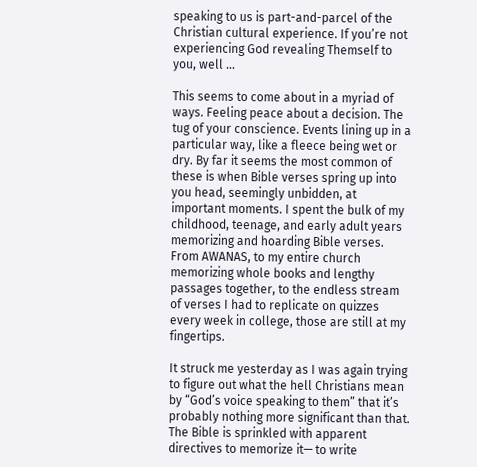speaking to us is part-and-parcel of the Christian cultural experience. If you’re not experiencing God revealing Themself to you, well …

This seems to come about in a myriad of ways. Feeling peace about a decision. The tug of your conscience. Events lining up in a particular way, like a fleece being wet or dry. By far it seems the most common of these is when Bible verses spring up into you head, seemingly unbidden, at important moments. I spent the bulk of my childhood, teenage, and early adult years memorizing and hoarding Bible verses. From AWANAS, to my entire church memorizing whole books and lengthy passages together, to the endless stream of verses I had to replicate on quizzes every week in college, those are still at my fingertips.

It struck me yesterday as I was again trying to figure out what the hell Christians mean by “God’s voice speaking to them” that it’s probably nothing more significant than that. The Bible is sprinkled with apparent directives to memorize it— to write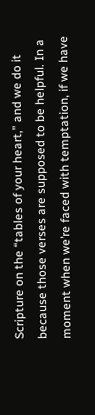Scripture on the “tables of your heart,” and we do it because those verses are supposed to be helpful. In a moment when we’re faced with temptation, if we have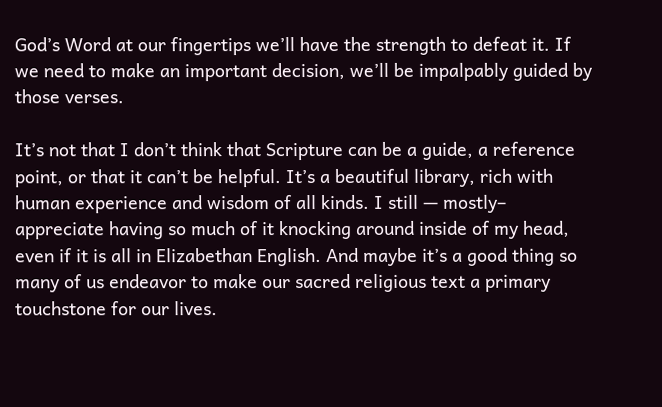God’s Word at our fingertips we’ll have the strength to defeat it. If we need to make an important decision, we’ll be impalpably guided by those verses.

It’s not that I don’t think that Scripture can be a guide, a reference point, or that it can’t be helpful. It’s a beautiful library, rich with human experience and wisdom of all kinds. I still — mostly– appreciate having so much of it knocking around inside of my head, even if it is all in Elizabethan English. And maybe it’s a good thing so many of us endeavor to make our sacred religious text a primary touchstone for our lives.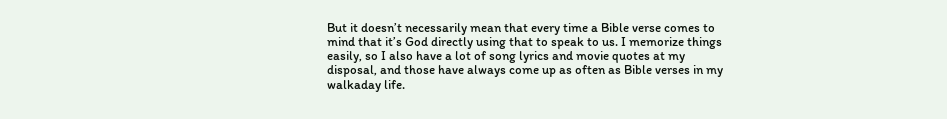But it doesn’t necessarily mean that every time a Bible verse comes to mind that it’s God directly using that to speak to us. I memorize things easily, so I also have a lot of song lyrics and movie quotes at my disposal, and those have always come up as often as Bible verses in my walkaday life.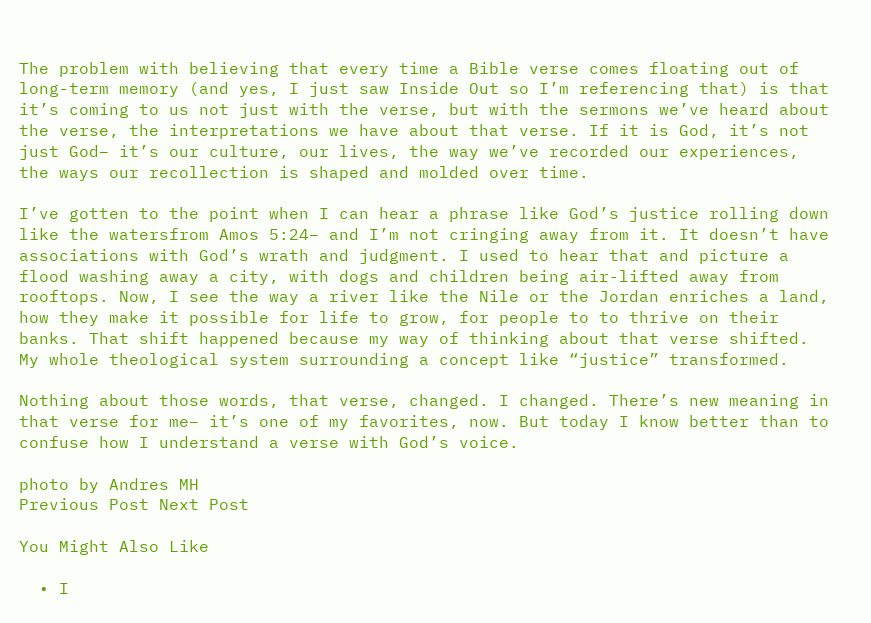The problem with believing that every time a Bible verse comes floating out of long-term memory (and yes, I just saw Inside Out so I’m referencing that) is that it’s coming to us not just with the verse, but with the sermons we’ve heard about the verse, the interpretations we have about that verse. If it is God, it’s not just God– it’s our culture, our lives, the way we’ve recorded our experiences, the ways our recollection is shaped and molded over time.

I’ve gotten to the point when I can hear a phrase like God’s justice rolling down like the watersfrom Amos 5:24– and I’m not cringing away from it. It doesn’t have associations with God’s wrath and judgment. I used to hear that and picture a flood washing away a city, with dogs and children being air-lifted away from rooftops. Now, I see the way a river like the Nile or the Jordan enriches a land, how they make it possible for life to grow, for people to to thrive on their banks. That shift happened because my way of thinking about that verse shifted. My whole theological system surrounding a concept like “justice” transformed.

Nothing about those words, that verse, changed. I changed. There’s new meaning in that verse for me– it’s one of my favorites, now. But today I know better than to confuse how I understand a verse with God’s voice.

photo by Andres MH
Previous Post Next Post

You Might Also Like

  • I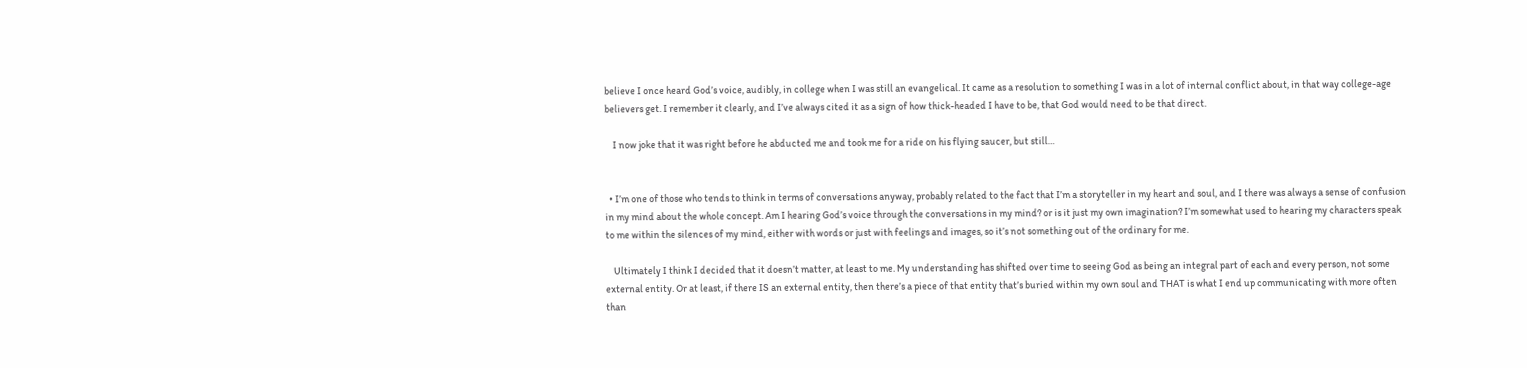believe I once heard God’s voice, audibly, in college when I was still an evangelical. It came as a resolution to something I was in a lot of internal conflict about, in that way college-age believers get. I remember it clearly, and I’ve always cited it as a sign of how thick-headed I have to be, that God would need to be that direct.

    I now joke that it was right before he abducted me and took me for a ride on his flying saucer, but still…


  • I’m one of those who tends to think in terms of conversations anyway, probably related to the fact that I’m a storyteller in my heart and soul, and I there was always a sense of confusion in my mind about the whole concept. Am I hearing God’s voice through the conversations in my mind? or is it just my own imagination? I’m somewhat used to hearing my characters speak to me within the silences of my mind, either with words or just with feelings and images, so it’s not something out of the ordinary for me.

    Ultimately I think I decided that it doesn’t matter, at least to me. My understanding has shifted over time to seeing God as being an integral part of each and every person, not some external entity. Or at least, if there IS an external entity, then there’s a piece of that entity that’s buried within my own soul and THAT is what I end up communicating with more often than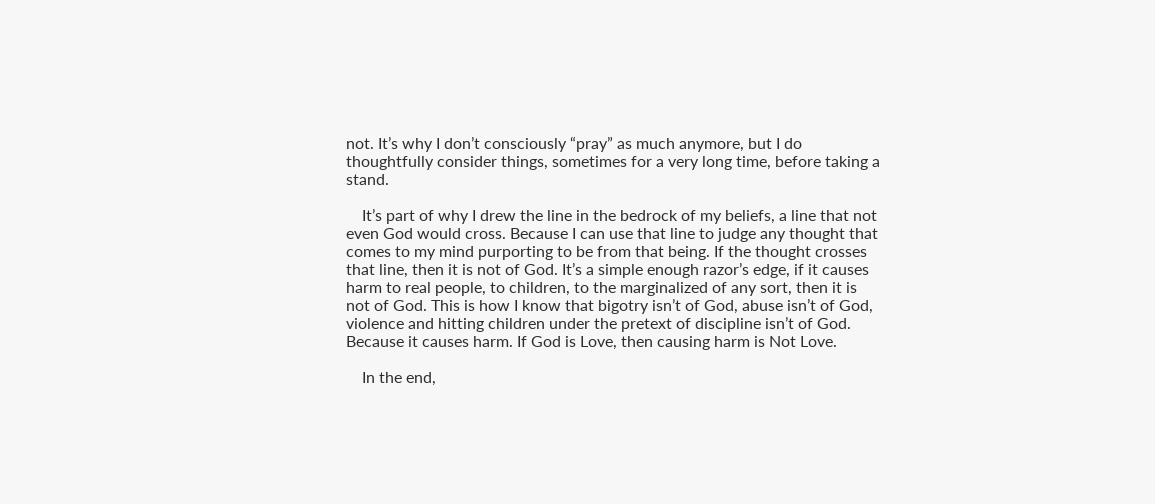not. It’s why I don’t consciously “pray” as much anymore, but I do thoughtfully consider things, sometimes for a very long time, before taking a stand.

    It’s part of why I drew the line in the bedrock of my beliefs, a line that not even God would cross. Because I can use that line to judge any thought that comes to my mind purporting to be from that being. If the thought crosses that line, then it is not of God. It’s a simple enough razor’s edge, if it causes harm to real people, to children, to the marginalized of any sort, then it is not of God. This is how I know that bigotry isn’t of God, abuse isn’t of God, violence and hitting children under the pretext of discipline isn’t of God. Because it causes harm. If God is Love, then causing harm is Not Love.

    In the end,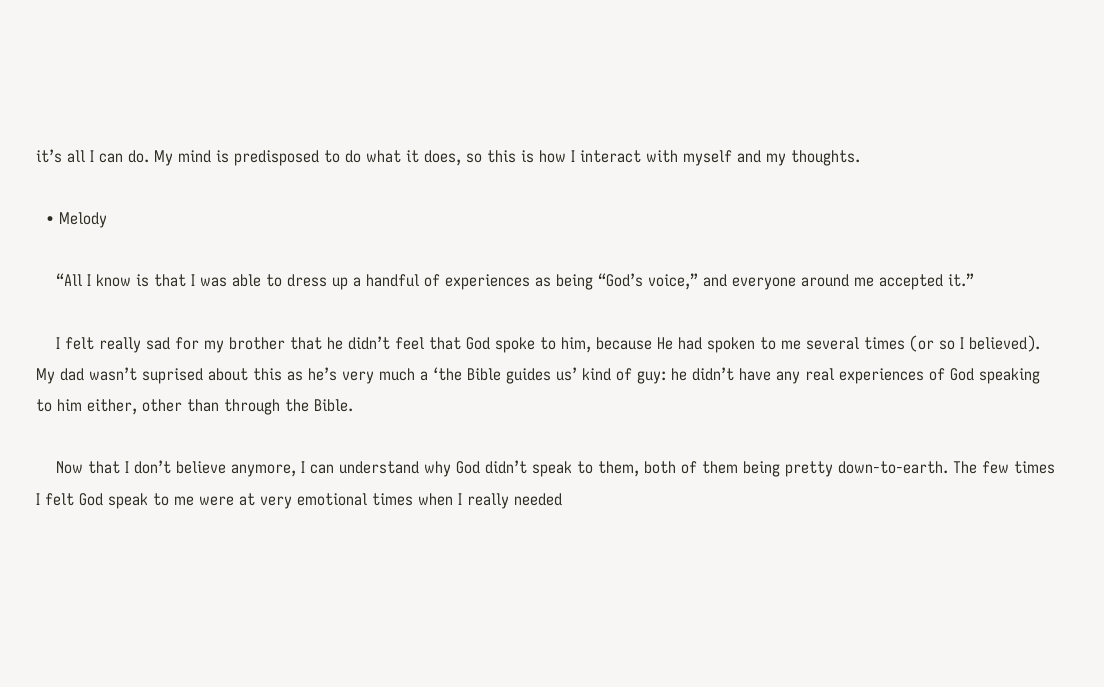it’s all I can do. My mind is predisposed to do what it does, so this is how I interact with myself and my thoughts.

  • Melody

    “All I know is that I was able to dress up a handful of experiences as being “God’s voice,” and everyone around me accepted it.”

    I felt really sad for my brother that he didn’t feel that God spoke to him, because He had spoken to me several times (or so I believed). My dad wasn’t suprised about this as he’s very much a ‘the Bible guides us’ kind of guy: he didn’t have any real experiences of God speaking to him either, other than through the Bible.

    Now that I don’t believe anymore, I can understand why God didn’t speak to them, both of them being pretty down-to-earth. The few times I felt God speak to me were at very emotional times when I really needed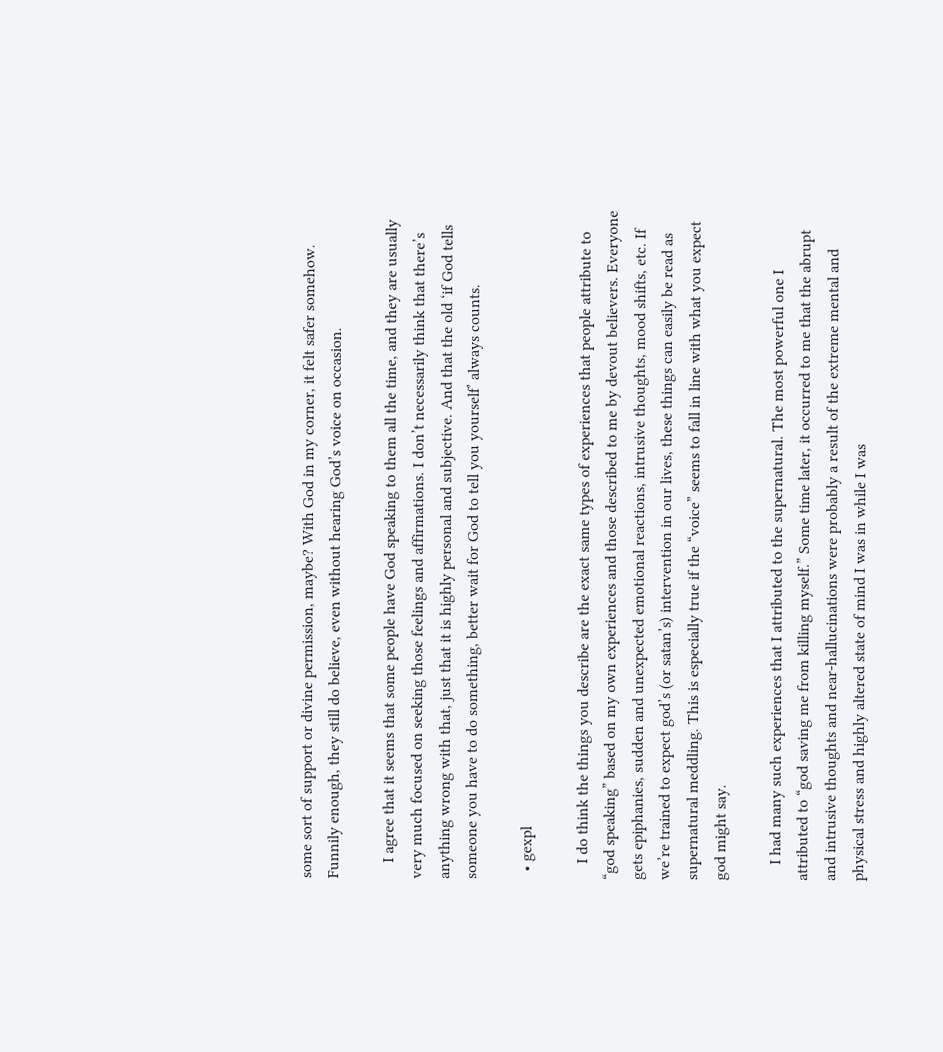some sort of support or divine permission, maybe? With God in my corner, it felt safer somehow. Funnily enough, they still do believe, even without hearing God’s voice on occasion.

    I agree that it seems that some people have God speaking to them all the time, and they are usually very much focused on seeking those feelings and affirmations. I don’t necessarily think that there’s anything wrong with that, just that it is highly personal and subjective. And that the old ‘if God tells someone you have to do something, better wait for God to tell you yourself’ always counts.

  • gexpl

    I do think the things you describe are the exact same types of experiences that people attribute to “god speaking” based on my own experiences and those described to me by devout believers. Everyone gets epiphanies, sudden and unexpected emotional reactions, intrusive thoughts, mood shifts, etc. If we’re trained to expect god’s (or satan’s) intervention in our lives, these things can easily be read as supernatural meddling. This is especially true if the “voice” seems to fall in line with what you expect god might say.

    I had many such experiences that I attributed to the supernatural. The most powerful one I attributed to “god saving me from killing myself.” Some time later, it occurred to me that the abrupt and intrusive thoughts and near-hallucinations were probably a result of the extreme mental and physical stress and highly altered state of mind I was in while I was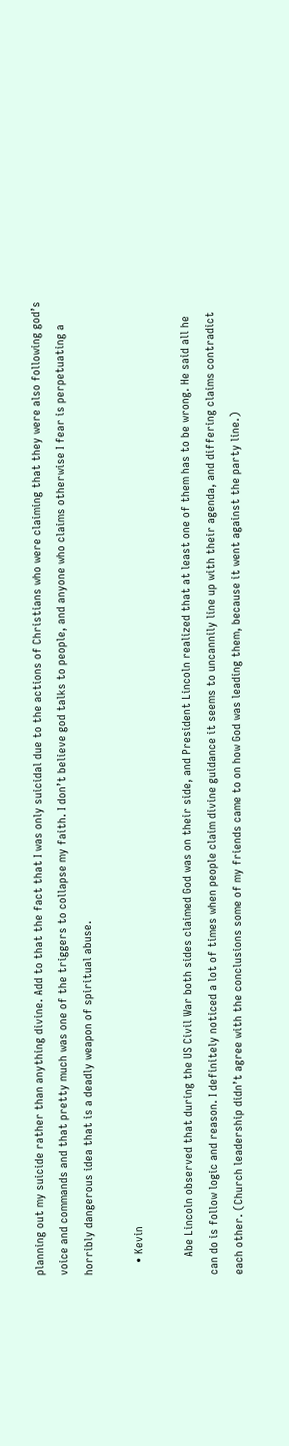planning out my suicide rather than anything divine. Add to that the fact that I was only suicidal due to the actions of Christians who were claiming that they were also following god’s voice and commands and that pretty much was one of the triggers to collapse my faith. I don’t believe god talks to people, and anyone who claims otherwise I fear is perpetuating a horribly dangerous idea that is a deadly weapon of spiritual abuse.

    • Kevin

      Abe Lincoln observed that during the US Civil War both sides claimed God was on their side, and President Lincoln realized that at least one of them has to be wrong. He said all he can do is follow logic and reason. I definitely noticed a lot of times when people claim divine guidance it seems to uncannily line up with their agenda, and differing claims contradict each other. (Church leadership didn’t agree with the conclusions some of my friends came to on how God was leading them, because it went against the party line.)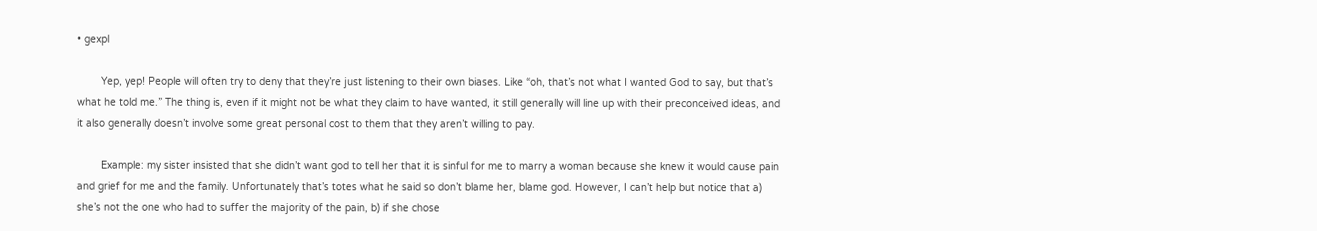• gexpl

        Yep, yep! People will often try to deny that they’re just listening to their own biases. Like “oh, that’s not what I wanted God to say, but that’s what he told me.” The thing is, even if it might not be what they claim to have wanted, it still generally will line up with their preconceived ideas, and it also generally doesn’t involve some great personal cost to them that they aren’t willing to pay.

        Example: my sister insisted that she didn’t want god to tell her that it is sinful for me to marry a woman because she knew it would cause pain and grief for me and the family. Unfortunately that’s totes what he said so don’t blame her, blame god. However, I can’t help but notice that a) she’s not the one who had to suffer the majority of the pain, b) if she chose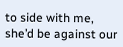to side with me, she’d be against our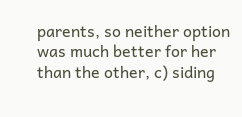parents, so neither option was much better for her than the other, c) siding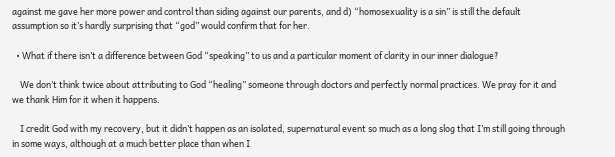against me gave her more power and control than siding against our parents, and d) “homosexuality is a sin” is still the default assumption so it’s hardly surprising that “god” would confirm that for her.

  • What if there isn’t a difference between God “speaking” to us and a particular moment of clarity in our inner dialogue?

    We don’t think twice about attributing to God “healing” someone through doctors and perfectly normal practices. We pray for it and we thank Him for it when it happens.

    I credit God with my recovery, but it didn’t happen as an isolated, supernatural event so much as a long slog that I’m still going through in some ways, although at a much better place than when I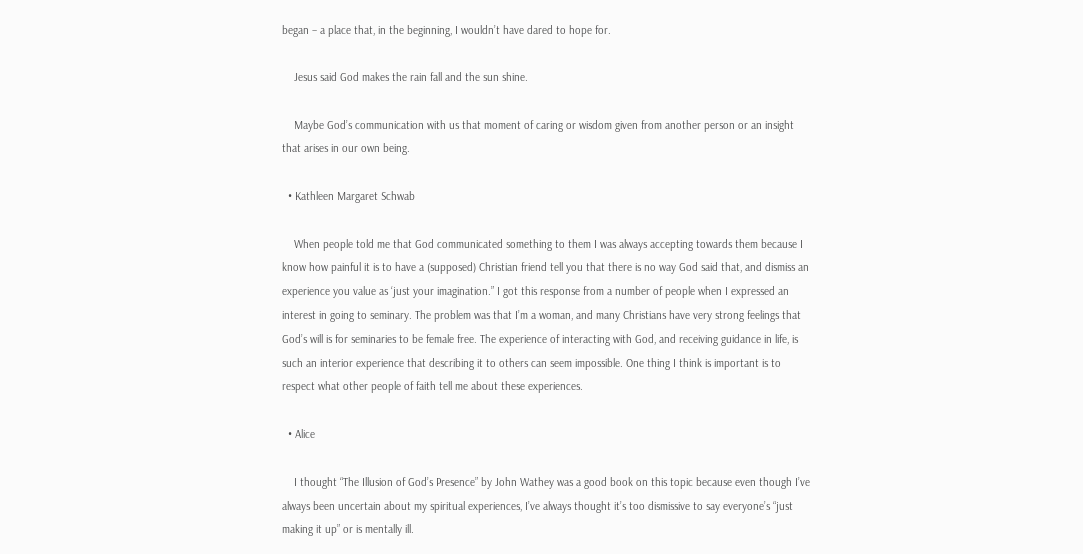began – a place that, in the beginning, I wouldn’t have dared to hope for.

    Jesus said God makes the rain fall and the sun shine.

    Maybe God’s communication with us that moment of caring or wisdom given from another person or an insight that arises in our own being.

  • Kathleen Margaret Schwab

    When people told me that God communicated something to them I was always accepting towards them because I know how painful it is to have a (supposed) Christian friend tell you that there is no way God said that, and dismiss an experience you value as ‘just your imagination.” I got this response from a number of people when I expressed an interest in going to seminary. The problem was that I’m a woman, and many Christians have very strong feelings that God’s will is for seminaries to be female free. The experience of interacting with God, and receiving guidance in life, is such an interior experience that describing it to others can seem impossible. One thing I think is important is to respect what other people of faith tell me about these experiences.

  • Alice

    I thought “The Illusion of God’s Presence” by John Wathey was a good book on this topic because even though I’ve always been uncertain about my spiritual experiences, I’ve always thought it’s too dismissive to say everyone’s “just making it up” or is mentally ill.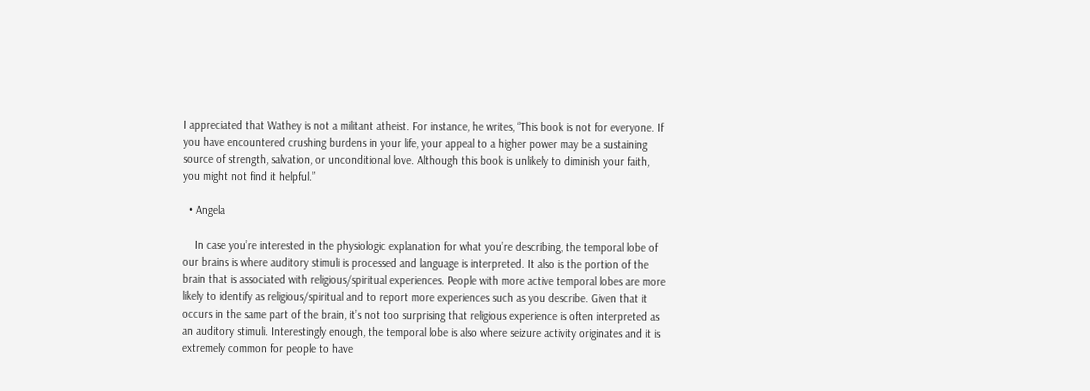I appreciated that Wathey is not a militant atheist. For instance, he writes, “This book is not for everyone. If you have encountered crushing burdens in your life, your appeal to a higher power may be a sustaining source of strength, salvation, or unconditional love. Although this book is unlikely to diminish your faith, you might not find it helpful.”

  • Angela

    In case you’re interested in the physiologic explanation for what you’re describing, the temporal lobe of our brains is where auditory stimuli is processed and language is interpreted. It also is the portion of the brain that is associated with religious/spiritual experiences. People with more active temporal lobes are more likely to identify as religious/spiritual and to report more experiences such as you describe. Given that it occurs in the same part of the brain, it’s not too surprising that religious experience is often interpreted as an auditory stimuli. Interestingly enough, the temporal lobe is also where seizure activity originates and it is extremely common for people to have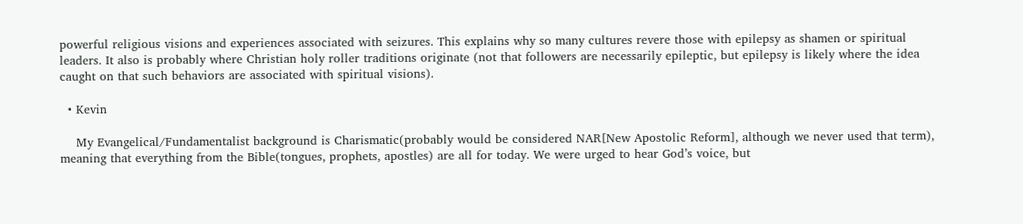powerful religious visions and experiences associated with seizures. This explains why so many cultures revere those with epilepsy as shamen or spiritual leaders. It also is probably where Christian holy roller traditions originate (not that followers are necessarily epileptic, but epilepsy is likely where the idea caught on that such behaviors are associated with spiritual visions).

  • Kevin

    My Evangelical/Fundamentalist background is Charismatic(probably would be considered NAR[New Apostolic Reform], although we never used that term), meaning that everything from the Bible(tongues, prophets, apostles) are all for today. We were urged to hear God’s voice, but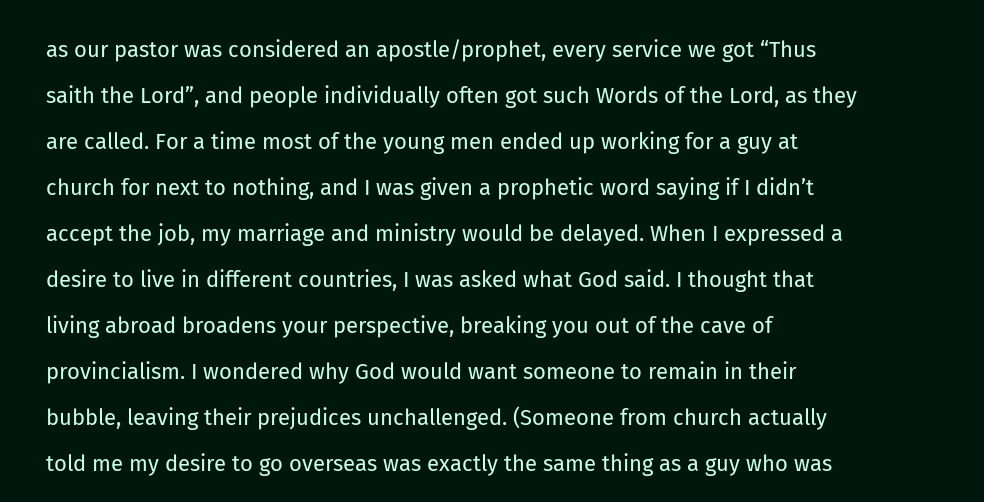as our pastor was considered an apostle/prophet, every service we got “Thus saith the Lord”, and people individually often got such Words of the Lord, as they are called. For a time most of the young men ended up working for a guy at church for next to nothing, and I was given a prophetic word saying if I didn’t accept the job, my marriage and ministry would be delayed. When I expressed a desire to live in different countries, I was asked what God said. I thought that living abroad broadens your perspective, breaking you out of the cave of provincialism. I wondered why God would want someone to remain in their bubble, leaving their prejudices unchallenged. (Someone from church actually told me my desire to go overseas was exactly the same thing as a guy who was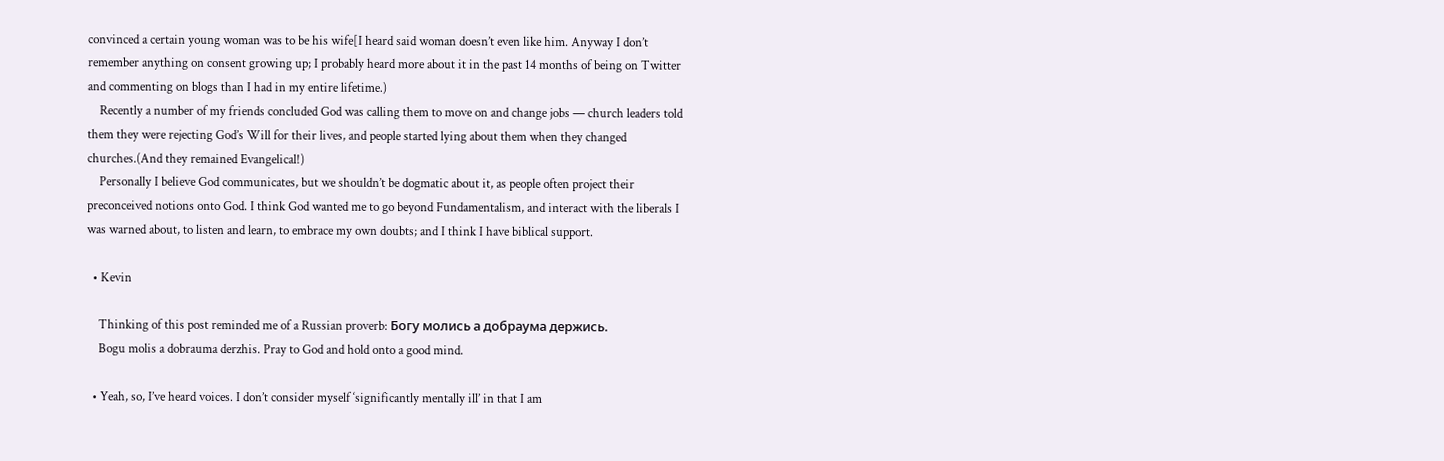convinced a certain young woman was to be his wife[I heard said woman doesn’t even like him. Anyway I don’t remember anything on consent growing up; I probably heard more about it in the past 14 months of being on Twitter and commenting on blogs than I had in my entire lifetime.)
    Recently a number of my friends concluded God was calling them to move on and change jobs — church leaders told them they were rejecting God’s Will for their lives, and people started lying about them when they changed churches.(And they remained Evangelical!)
    Personally I believe God communicates, but we shouldn’t be dogmatic about it, as people often project their preconceived notions onto God. I think God wanted me to go beyond Fundamentalism, and interact with the liberals I was warned about, to listen and learn, to embrace my own doubts; and I think I have biblical support.

  • Kevin

    Thinking of this post reminded me of a Russian proverb: Богу молись а добраума держись.
    Bogu molis a dobrauma derzhis. Pray to God and hold onto a good mind.

  • Yeah, so, I’ve heard voices. I don’t consider myself ‘significantly mentally ill’ in that I am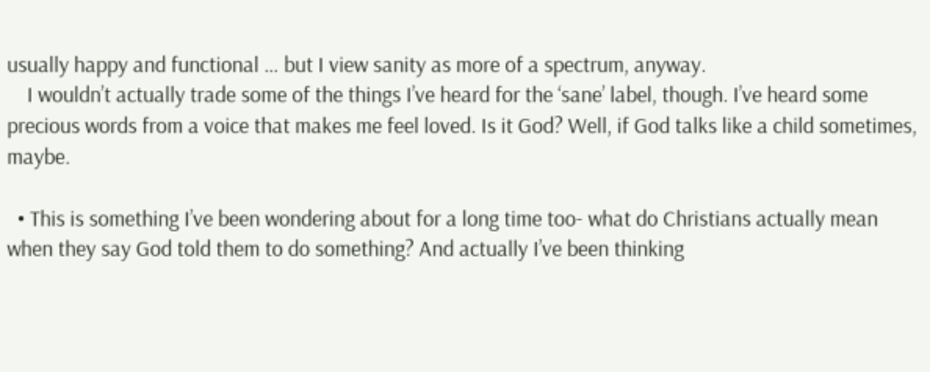usually happy and functional … but I view sanity as more of a spectrum, anyway.
    I wouldn’t actually trade some of the things I’ve heard for the ‘sane’ label, though. I’ve heard some precious words from a voice that makes me feel loved. Is it God? Well, if God talks like a child sometimes, maybe.

  • This is something I’ve been wondering about for a long time too- what do Christians actually mean when they say God told them to do something? And actually I’ve been thinking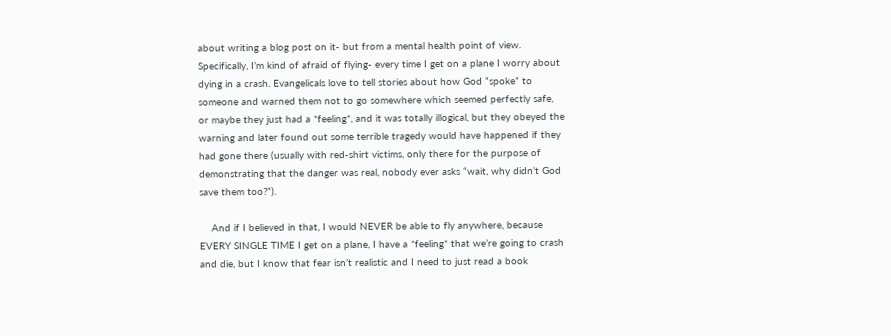about writing a blog post on it- but from a mental health point of view. Specifically, I’m kind of afraid of flying- every time I get on a plane I worry about dying in a crash. Evangelicals love to tell stories about how God “spoke” to someone and warned them not to go somewhere which seemed perfectly safe, or maybe they just had a *feeling*, and it was totally illogical, but they obeyed the warning and later found out some terrible tragedy would have happened if they had gone there (usually with red-shirt victims, only there for the purpose of demonstrating that the danger was real, nobody ever asks “wait, why didn’t God save them too?”).

    And if I believed in that, I would NEVER be able to fly anywhere, because EVERY SINGLE TIME I get on a plane, I have a *feeling* that we’re going to crash and die, but I know that fear isn’t realistic and I need to just read a book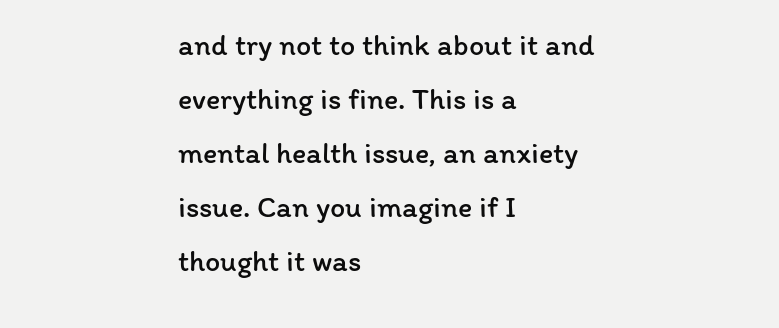and try not to think about it and everything is fine. This is a mental health issue, an anxiety issue. Can you imagine if I thought it was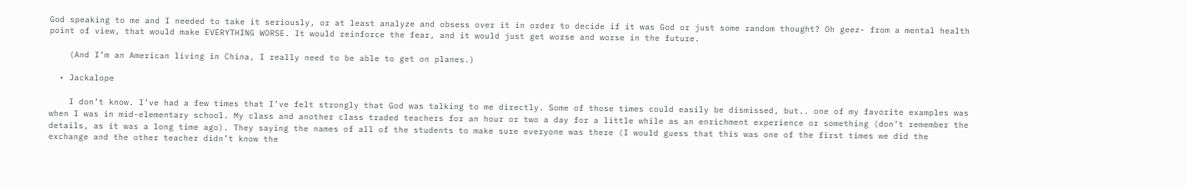God speaking to me and I needed to take it seriously, or at least analyze and obsess over it in order to decide if it was God or just some random thought? Oh geez- from a mental health point of view, that would make EVERYTHING WORSE. It would reinforce the fear, and it would just get worse and worse in the future.

    (And I’m an American living in China, I really need to be able to get on planes.)

  • Jackalope

    I don’t know. I’ve had a few times that I’ve felt strongly that God was talking to me directly. Some of those times could easily be dismissed, but.. one of my favorite examples was when I was in mid-elementary school. My class and another class traded teachers for an hour or two a day for a little while as an enrichment experience or something (don’t remember the details, as it was a long time ago). They saying the names of all of the students to make sure everyone was there (I would guess that this was one of the first times we did the exchange and the other teacher didn’t know the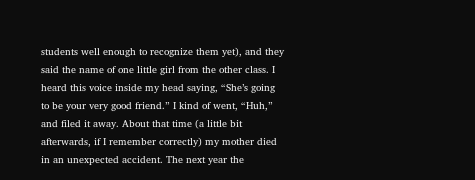students well enough to recognize them yet), and they said the name of one little girl from the other class. I heard this voice inside my head saying, “She’s going to be your very good friend.” I kind of went, “Huh,” and filed it away. About that time (a little bit afterwards, if I remember correctly) my mother died in an unexpected accident. The next year the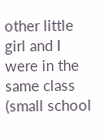other little girl and I were in the same class (small school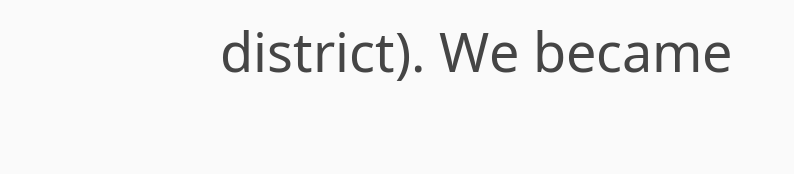district). We became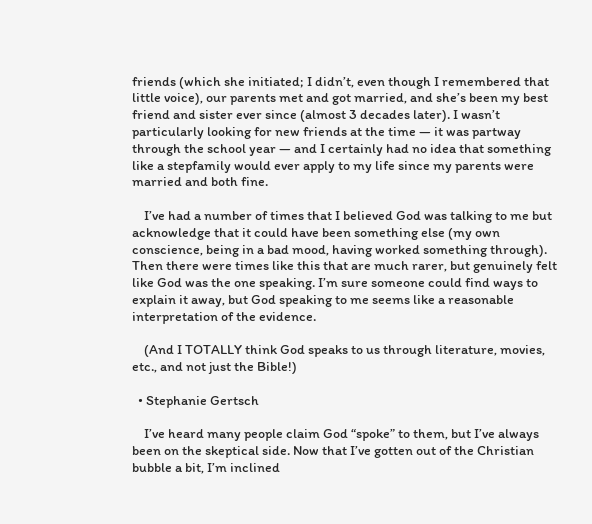friends (which she initiated; I didn’t, even though I remembered that little voice), our parents met and got married, and she’s been my best friend and sister ever since (almost 3 decades later). I wasn’t particularly looking for new friends at the time — it was partway through the school year — and I certainly had no idea that something like a stepfamily would ever apply to my life since my parents were married and both fine.

    I’ve had a number of times that I believed God was talking to me but acknowledge that it could have been something else (my own conscience, being in a bad mood, having worked something through). Then there were times like this that are much rarer, but genuinely felt like God was the one speaking. I’m sure someone could find ways to explain it away, but God speaking to me seems like a reasonable interpretation of the evidence.

    (And I TOTALLY think God speaks to us through literature, movies, etc., and not just the Bible!)

  • Stephanie Gertsch

    I’ve heard many people claim God “spoke” to them, but I’ve always been on the skeptical side. Now that I’ve gotten out of the Christian bubble a bit, I’m inclined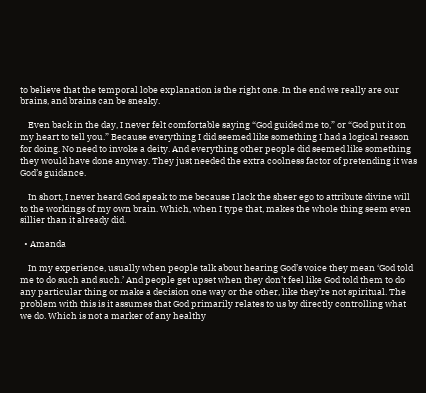to believe that the temporal lobe explanation is the right one. In the end we really are our brains, and brains can be sneaky.

    Even back in the day, I never felt comfortable saying “God guided me to,” or “God put it on my heart to tell you.” Because everything I did seemed like something I had a logical reason for doing. No need to invoke a deity. And everything other people did seemed like something they would have done anyway. They just needed the extra coolness factor of pretending it was God’s guidance.

    In short, I never heard God speak to me because I lack the sheer ego to attribute divine will to the workings of my own brain. Which, when I type that, makes the whole thing seem even sillier than it already did.

  • Amanda

    In my experience, usually when people talk about hearing God’s voice they mean ‘God told me to do such and such.’ And people get upset when they don’t feel like God told them to do any particular thing or make a decision one way or the other, like they’re not spiritual. The problem with this is it assumes that God primarily relates to us by directly controlling what we do. Which is not a marker of any healthy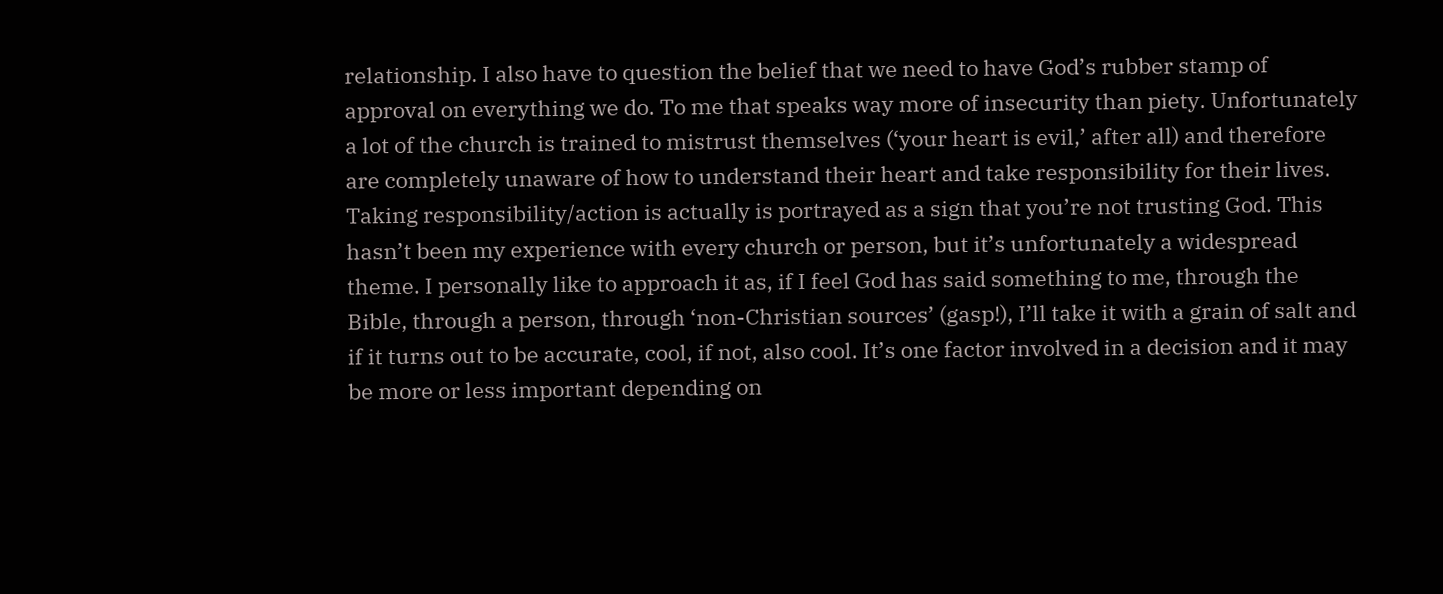relationship. I also have to question the belief that we need to have God’s rubber stamp of approval on everything we do. To me that speaks way more of insecurity than piety. Unfortunately a lot of the church is trained to mistrust themselves (‘your heart is evil,’ after all) and therefore are completely unaware of how to understand their heart and take responsibility for their lives. Taking responsibility/action is actually is portrayed as a sign that you’re not trusting God. This hasn’t been my experience with every church or person, but it’s unfortunately a widespread theme. I personally like to approach it as, if I feel God has said something to me, through the Bible, through a person, through ‘non-Christian sources’ (gasp!), I’ll take it with a grain of salt and if it turns out to be accurate, cool, if not, also cool. It’s one factor involved in a decision and it may be more or less important depending on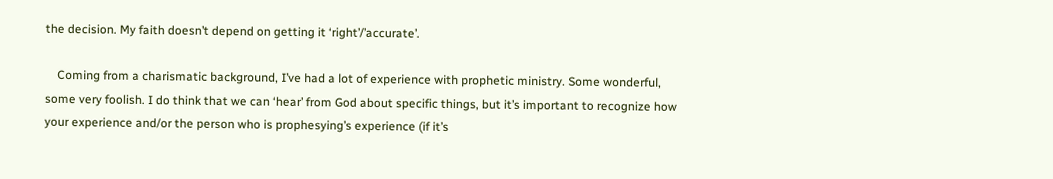the decision. My faith doesn’t depend on getting it ‘right’/’accurate’.

    Coming from a charismatic background, I’ve had a lot of experience with prophetic ministry. Some wonderful, some very foolish. I do think that we can ‘hear’ from God about specific things, but it’s important to recognize how your experience and/or the person who is prophesying’s experience (if it’s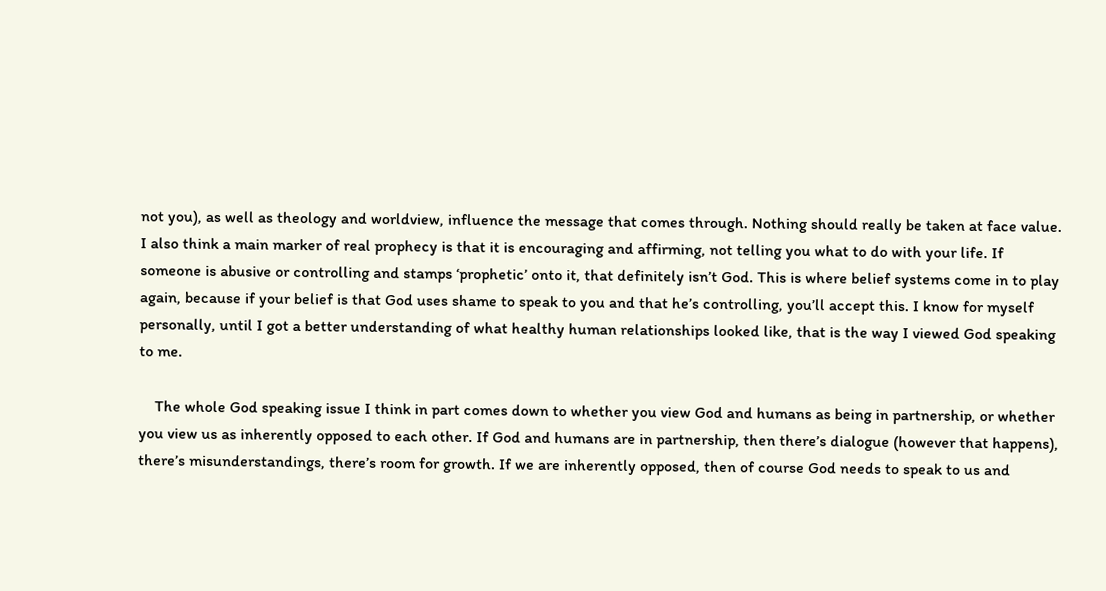not you), as well as theology and worldview, influence the message that comes through. Nothing should really be taken at face value. I also think a main marker of real prophecy is that it is encouraging and affirming, not telling you what to do with your life. If someone is abusive or controlling and stamps ‘prophetic’ onto it, that definitely isn’t God. This is where belief systems come in to play again, because if your belief is that God uses shame to speak to you and that he’s controlling, you’ll accept this. I know for myself personally, until I got a better understanding of what healthy human relationships looked like, that is the way I viewed God speaking to me.

    The whole God speaking issue I think in part comes down to whether you view God and humans as being in partnership, or whether you view us as inherently opposed to each other. If God and humans are in partnership, then there’s dialogue (however that happens), there’s misunderstandings, there’s room for growth. If we are inherently opposed, then of course God needs to speak to us and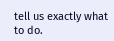tell us exactly what to do.